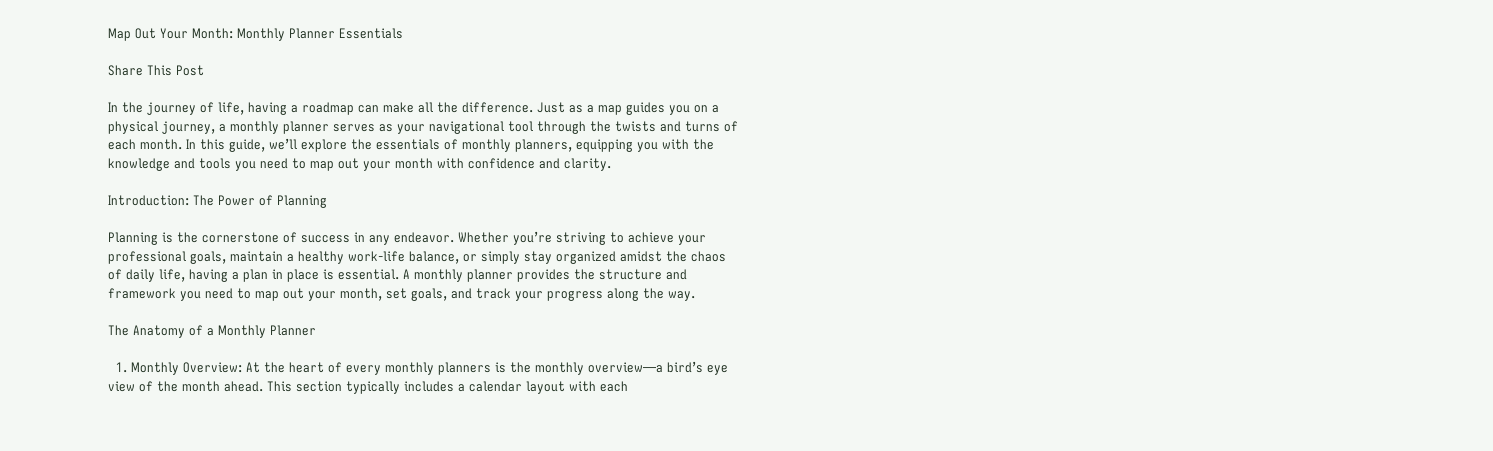Map Out Your Month: Monthly Planner Essentials

Share This Post

In the journey of life, having a roadmap can make all the difference. Just as a map guides you on a physical journey, a monthly planner serves as your navigational tool through the twists and turns of each month. In this guide, we’ll explore the essentials of monthly planners, equipping you with the knowledge and tools you need to map out your month with confidence and clarity.

Introduction: The Power of Planning

Planning is the cornerstone of success in any endeavor. Whether you’re striving to achieve your professional goals, maintain a healthy work-life balance, or simply stay organized amidst the chaos of daily life, having a plan in place is essential. A monthly planner provides the structure and framework you need to map out your month, set goals, and track your progress along the way.

The Anatomy of a Monthly Planner

  1. Monthly Overview: At the heart of every monthly planners is the monthly overview—a bird’s eye view of the month ahead. This section typically includes a calendar layout with each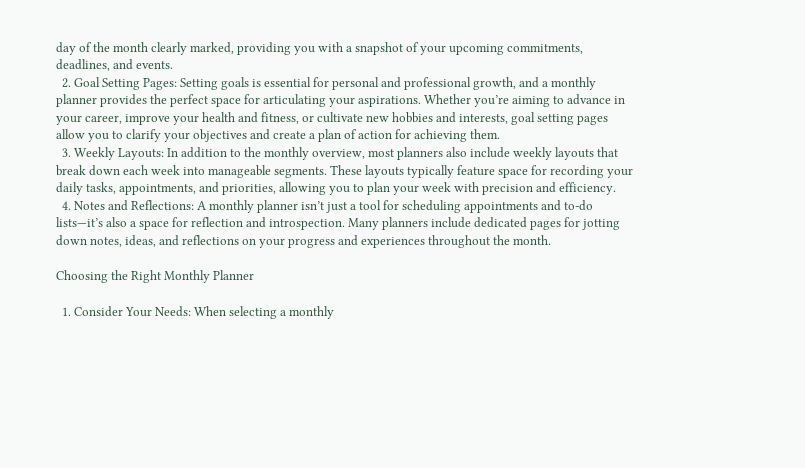day of the month clearly marked, providing you with a snapshot of your upcoming commitments, deadlines, and events.
  2. Goal Setting Pages: Setting goals is essential for personal and professional growth, and a monthly planner provides the perfect space for articulating your aspirations. Whether you’re aiming to advance in your career, improve your health and fitness, or cultivate new hobbies and interests, goal setting pages allow you to clarify your objectives and create a plan of action for achieving them.
  3. Weekly Layouts: In addition to the monthly overview, most planners also include weekly layouts that break down each week into manageable segments. These layouts typically feature space for recording your daily tasks, appointments, and priorities, allowing you to plan your week with precision and efficiency.
  4. Notes and Reflections: A monthly planner isn’t just a tool for scheduling appointments and to-do lists—it’s also a space for reflection and introspection. Many planners include dedicated pages for jotting down notes, ideas, and reflections on your progress and experiences throughout the month.

Choosing the Right Monthly Planner

  1. Consider Your Needs: When selecting a monthly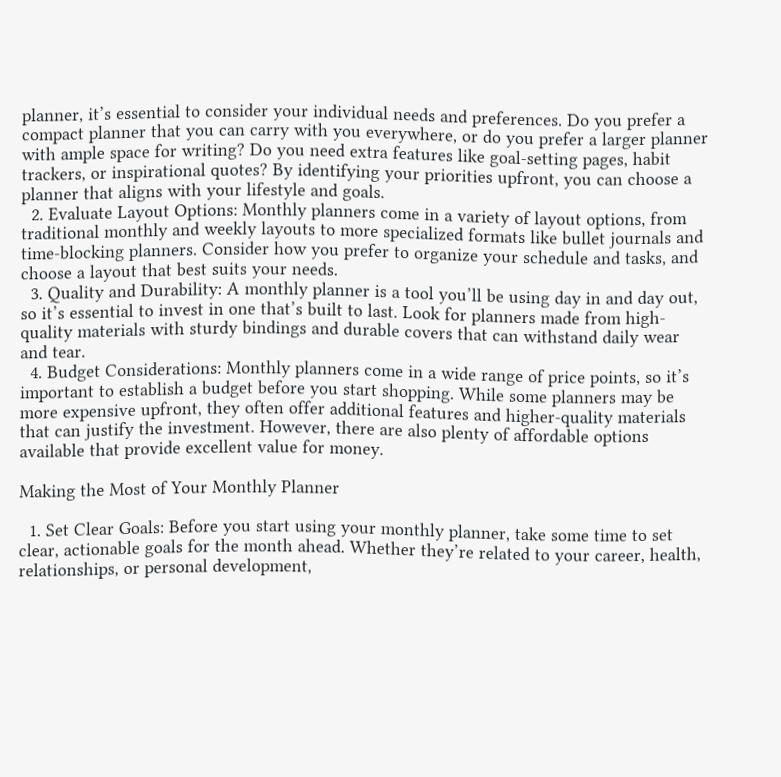planner, it’s essential to consider your individual needs and preferences. Do you prefer a compact planner that you can carry with you everywhere, or do you prefer a larger planner with ample space for writing? Do you need extra features like goal-setting pages, habit trackers, or inspirational quotes? By identifying your priorities upfront, you can choose a planner that aligns with your lifestyle and goals.
  2. Evaluate Layout Options: Monthly planners come in a variety of layout options, from traditional monthly and weekly layouts to more specialized formats like bullet journals and time-blocking planners. Consider how you prefer to organize your schedule and tasks, and choose a layout that best suits your needs.
  3. Quality and Durability: A monthly planner is a tool you’ll be using day in and day out, so it’s essential to invest in one that’s built to last. Look for planners made from high-quality materials with sturdy bindings and durable covers that can withstand daily wear and tear.
  4. Budget Considerations: Monthly planners come in a wide range of price points, so it’s important to establish a budget before you start shopping. While some planners may be more expensive upfront, they often offer additional features and higher-quality materials that can justify the investment. However, there are also plenty of affordable options available that provide excellent value for money.

Making the Most of Your Monthly Planner

  1. Set Clear Goals: Before you start using your monthly planner, take some time to set clear, actionable goals for the month ahead. Whether they’re related to your career, health, relationships, or personal development,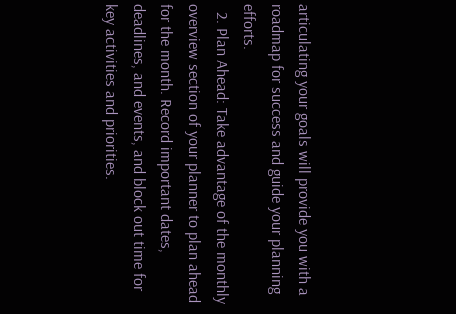articulating your goals will provide you with a roadmap for success and guide your planning efforts.
  2. Plan Ahead: Take advantage of the monthly overview section of your planner to plan ahead for the month. Record important dates, deadlines, and events, and block out time for key activities and priorities.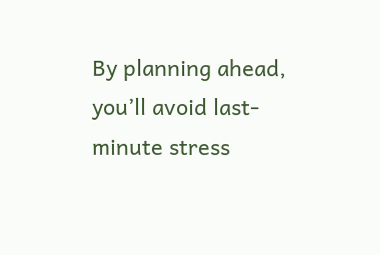By planning ahead, you’ll avoid last-minute stress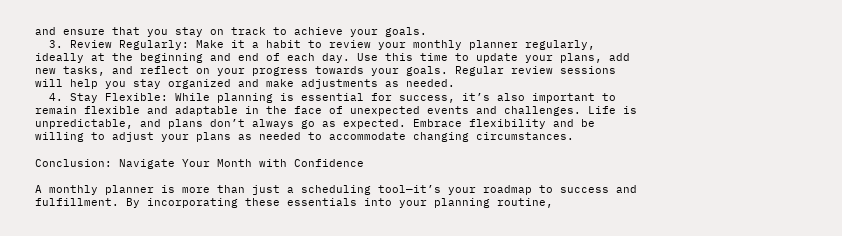and ensure that you stay on track to achieve your goals.
  3. Review Regularly: Make it a habit to review your monthly planner regularly, ideally at the beginning and end of each day. Use this time to update your plans, add new tasks, and reflect on your progress towards your goals. Regular review sessions will help you stay organized and make adjustments as needed.
  4. Stay Flexible: While planning is essential for success, it’s also important to remain flexible and adaptable in the face of unexpected events and challenges. Life is unpredictable, and plans don’t always go as expected. Embrace flexibility and be willing to adjust your plans as needed to accommodate changing circumstances.

Conclusion: Navigate Your Month with Confidence

A monthly planner is more than just a scheduling tool—it’s your roadmap to success and fulfillment. By incorporating these essentials into your planning routine,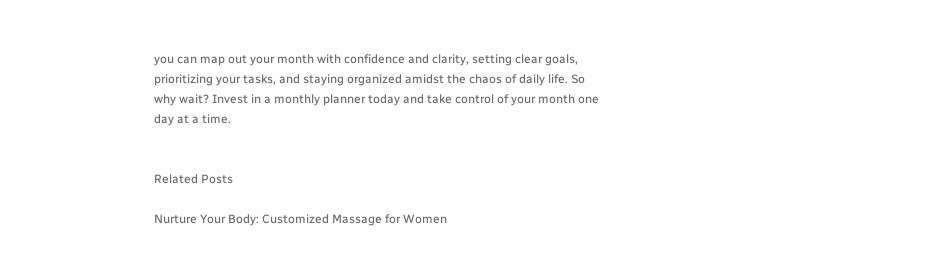you can map out your month with confidence and clarity, setting clear goals, prioritizing your tasks, and staying organized amidst the chaos of daily life. So why wait? Invest in a monthly planner today and take control of your month one day at a time.


Related Posts

Nurture Your Body: Customized Massage for Women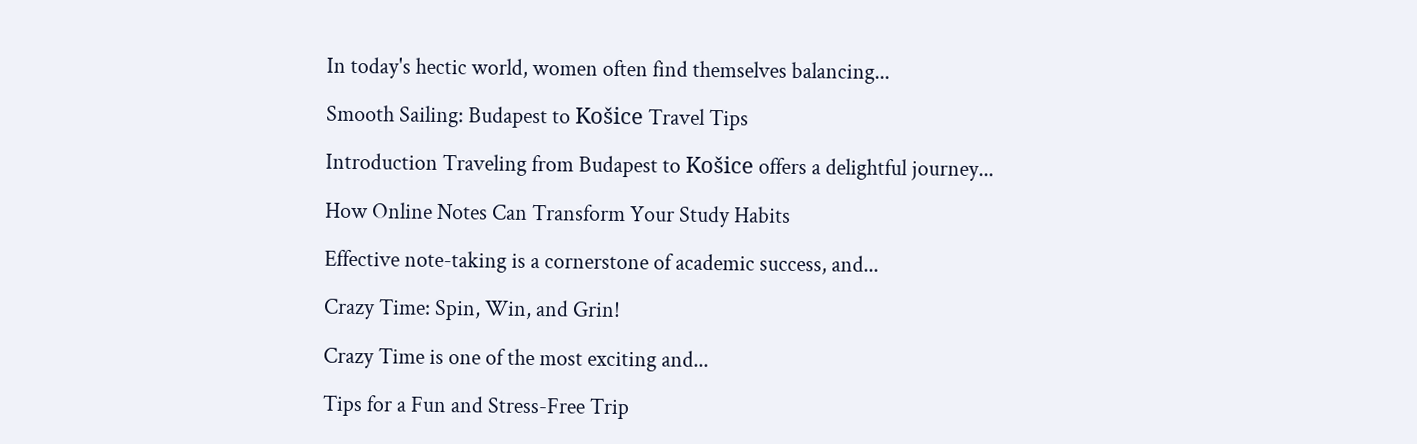In today's hectic world, women often find themselves balancing...

Smooth Sailing: Budapest to Košice Travel Tips

Introduction Traveling from Budapest to Košice offers a delightful journey...

How Online Notes Can Transform Your Study Habits

Effective note-taking is a cornerstone of academic success, and...

Crazy Time: Spin, Win, and Grin!

Crazy Time is one of the most exciting and...

Tips for a Fun and Stress-Free Trip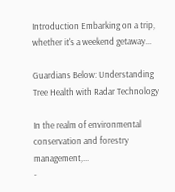Introduction Embarking on a trip, whether it's a weekend getaway...

Guardians Below: Understanding Tree Health with Radar Technology

In the realm of environmental conservation and forestry management,...
-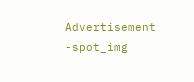Advertisement -spot_img